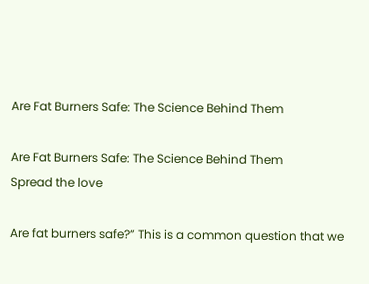Are Fat Burners Safe: The Science Behind Them

Are Fat Burners Safe: The Science Behind Them
Spread the love

Are fat burners safe?” This is a common question that we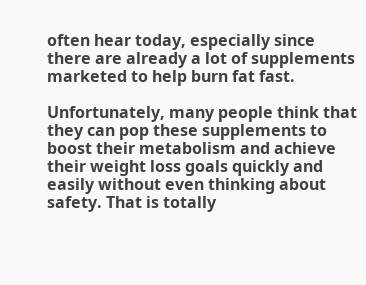often hear today, especially since there are already a lot of supplements marketed to help burn fat fast.

Unfortunately, many people think that they can pop these supplements to boost their metabolism and achieve their weight loss goals quickly and easily without even thinking about safety. That is totally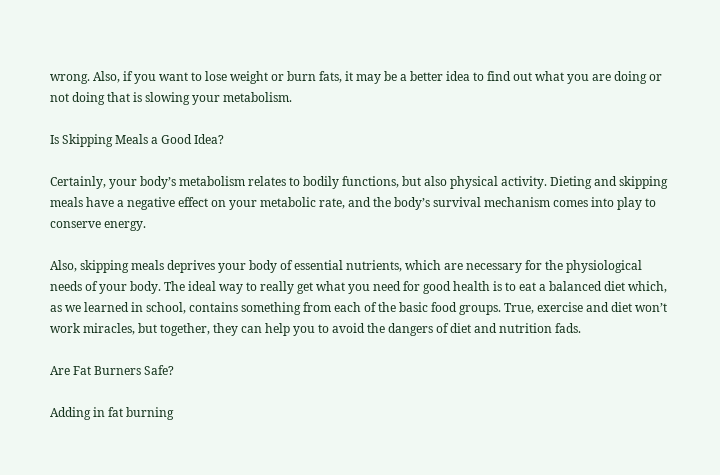wrong. Also, if you want to lose weight or burn fats, it may be a better idea to find out what you are doing or not doing that is slowing your metabolism.

Is Skipping Meals a Good Idea?

Certainly, your body’s metabolism relates to bodily functions, but also physical activity. Dieting and skipping meals have a negative effect on your metabolic rate, and the body’s survival mechanism comes into play to conserve energy.

Also, skipping meals deprives your body of essential nutrients, which are necessary for the physiological needs of your body. The ideal way to really get what you need for good health is to eat a balanced diet which, as we learned in school, contains something from each of the basic food groups. True, exercise and diet won’t work miracles, but together, they can help you to avoid the dangers of diet and nutrition fads.

Are Fat Burners Safe?

Adding in fat burning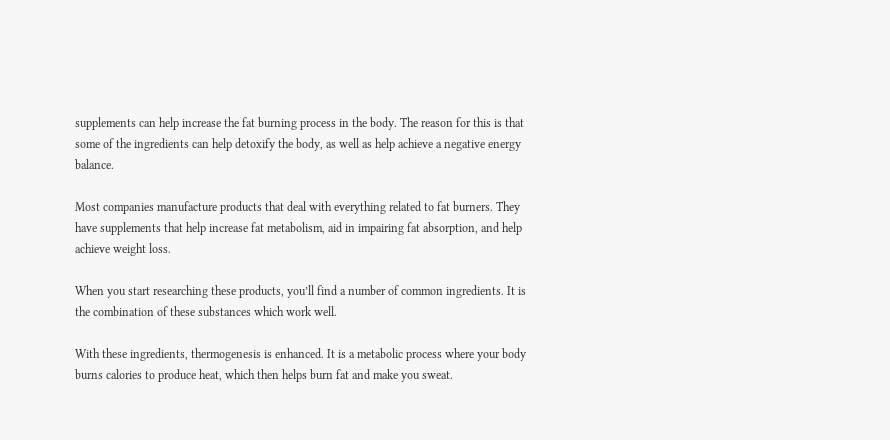supplements can help increase the fat burning process in the body. The reason for this is that some of the ingredients can help detoxify the body, as well as help achieve a negative energy balance.

Most companies manufacture products that deal with everything related to fat burners. They have supplements that help increase fat metabolism, aid in impairing fat absorption, and help achieve weight loss.

When you start researching these products, you’ll find a number of common ingredients. It is the combination of these substances which work well.

With these ingredients, thermogenesis is enhanced. It is a metabolic process where your body burns calories to produce heat, which then helps burn fat and make you sweat.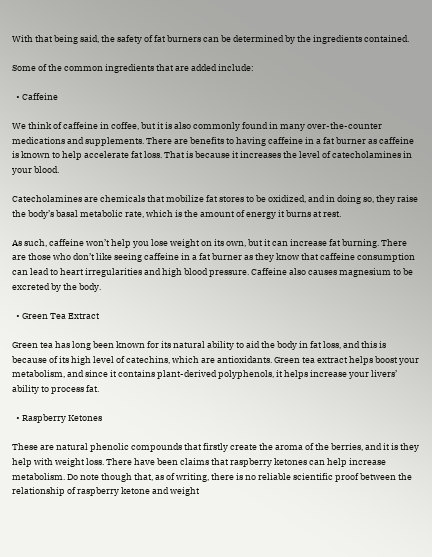With that being said, the safety of fat burners can be determined by the ingredients contained.

Some of the common ingredients that are added include:

  • Caffeine

We think of caffeine in coffee, but it is also commonly found in many over-the-counter medications and supplements. There are benefits to having caffeine in a fat burner as caffeine is known to help accelerate fat loss. That is because it increases the level of catecholamines in your blood.

Catecholamines are chemicals that mobilize fat stores to be oxidized, and in doing so, they raise the body’s basal metabolic rate, which is the amount of energy it burns at rest.

As such, caffeine won’t help you lose weight on its own, but it can increase fat burning. There are those who don’t like seeing caffeine in a fat burner as they know that caffeine consumption can lead to heart irregularities and high blood pressure. Caffeine also causes magnesium to be excreted by the body.

  • Green Tea Extract

Green tea has long been known for its natural ability to aid the body in fat loss, and this is because of its high level of catechins, which are antioxidants. Green tea extract helps boost your metabolism, and since it contains plant-derived polyphenols, it helps increase your livers’ ability to process fat.

  • Raspberry Ketones

These are natural phenolic compounds that firstly create the aroma of the berries, and it is they help with weight loss. There have been claims that raspberry ketones can help increase metabolism. Do note though that, as of writing, there is no reliable scientific proof between the relationship of raspberry ketone and weight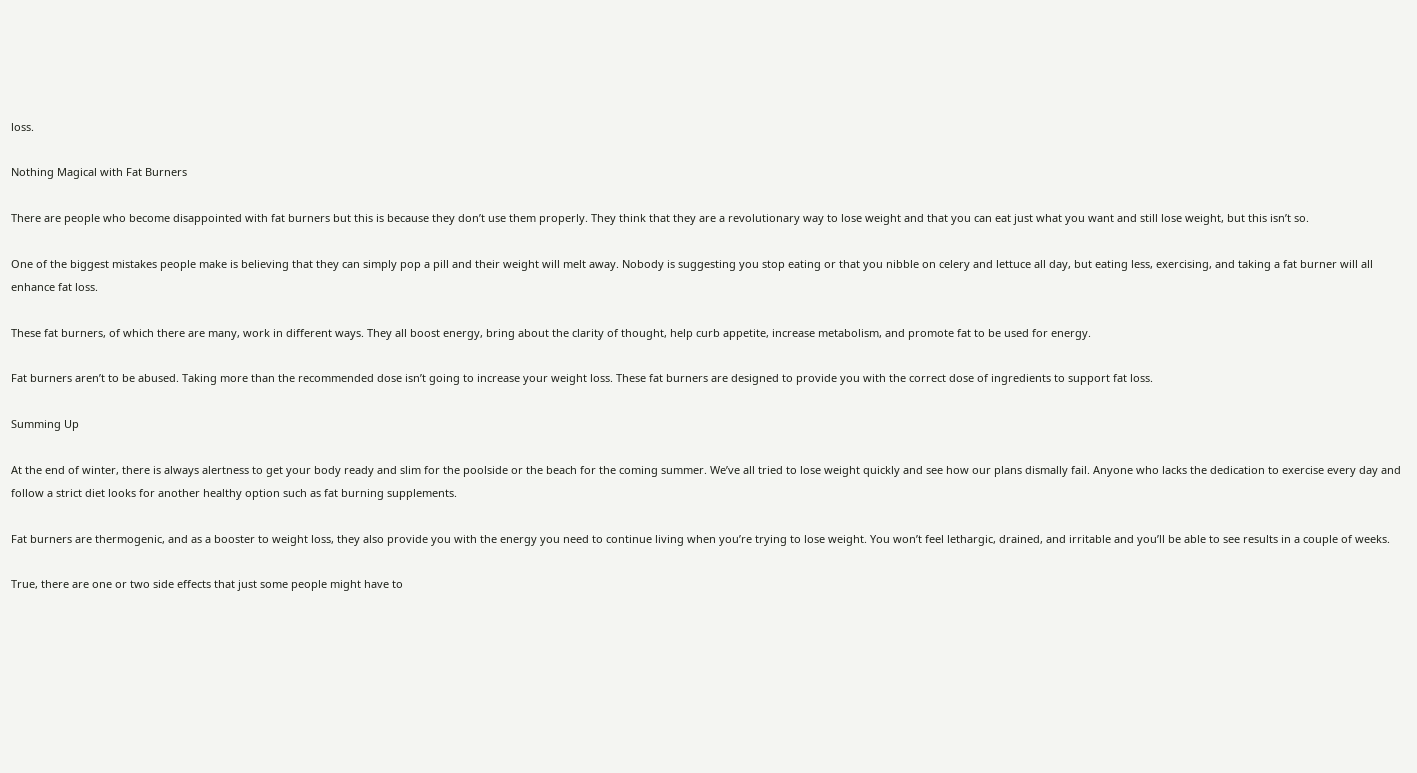loss.

Nothing Magical with Fat Burners

There are people who become disappointed with fat burners but this is because they don’t use them properly. They think that they are a revolutionary way to lose weight and that you can eat just what you want and still lose weight, but this isn’t so.

One of the biggest mistakes people make is believing that they can simply pop a pill and their weight will melt away. Nobody is suggesting you stop eating or that you nibble on celery and lettuce all day, but eating less, exercising, and taking a fat burner will all enhance fat loss.

These fat burners, of which there are many, work in different ways. They all boost energy, bring about the clarity of thought, help curb appetite, increase metabolism, and promote fat to be used for energy.

Fat burners aren’t to be abused. Taking more than the recommended dose isn’t going to increase your weight loss. These fat burners are designed to provide you with the correct dose of ingredients to support fat loss.

Summing Up

At the end of winter, there is always alertness to get your body ready and slim for the poolside or the beach for the coming summer. We’ve all tried to lose weight quickly and see how our plans dismally fail. Anyone who lacks the dedication to exercise every day and follow a strict diet looks for another healthy option such as fat burning supplements.

Fat burners are thermogenic, and as a booster to weight loss, they also provide you with the energy you need to continue living when you’re trying to lose weight. You won’t feel lethargic, drained, and irritable and you’ll be able to see results in a couple of weeks.

True, there are one or two side effects that just some people might have to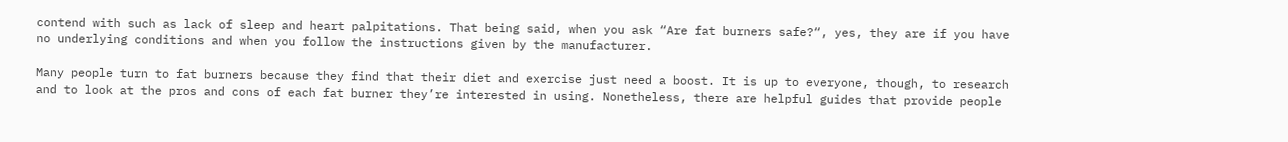contend with such as lack of sleep and heart palpitations. That being said, when you ask “Are fat burners safe?“, yes, they are if you have no underlying conditions and when you follow the instructions given by the manufacturer.

Many people turn to fat burners because they find that their diet and exercise just need a boost. It is up to everyone, though, to research and to look at the pros and cons of each fat burner they’re interested in using. Nonetheless, there are helpful guides that provide people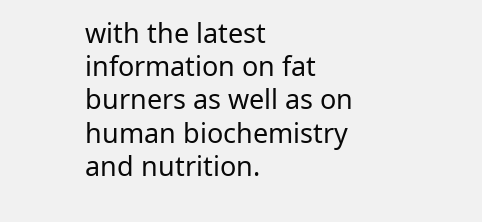with the latest information on fat burners as well as on human biochemistry and nutrition.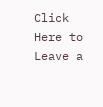Click Here to Leave a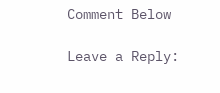Comment Below

Leave a Reply: